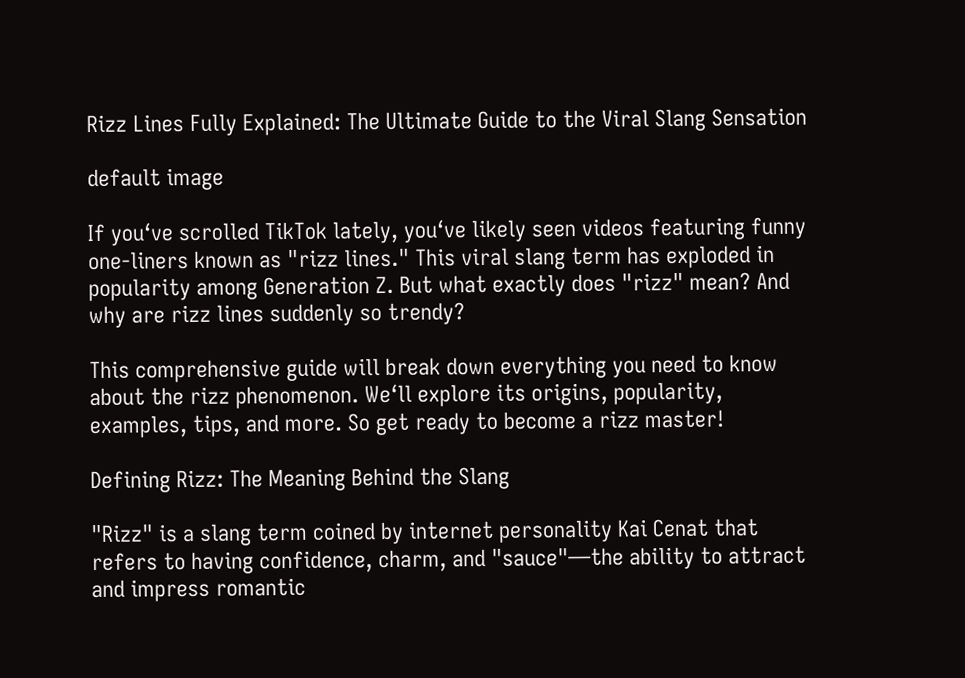Rizz Lines Fully Explained: The Ultimate Guide to the Viral Slang Sensation

default image

If you‘ve scrolled TikTok lately, you‘ve likely seen videos featuring funny one-liners known as "rizz lines." This viral slang term has exploded in popularity among Generation Z. But what exactly does "rizz" mean? And why are rizz lines suddenly so trendy?

This comprehensive guide will break down everything you need to know about the rizz phenomenon. We‘ll explore its origins, popularity, examples, tips, and more. So get ready to become a rizz master!

Defining Rizz: The Meaning Behind the Slang

"Rizz" is a slang term coined by internet personality Kai Cenat that refers to having confidence, charm, and "sauce"—the ability to attract and impress romantic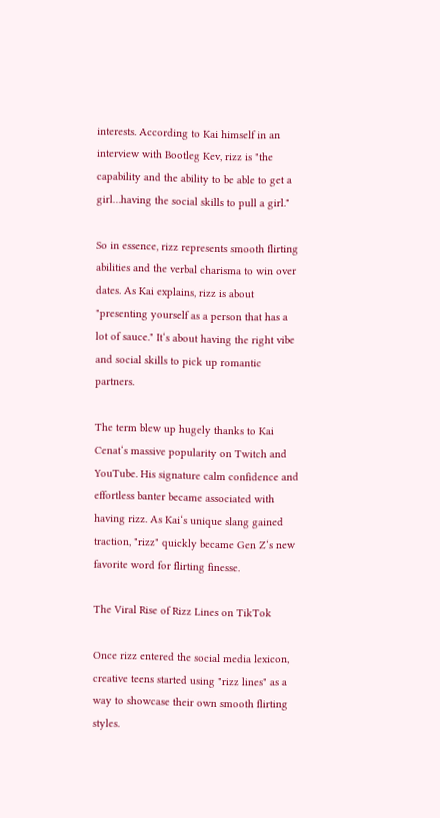interests. According to Kai himself in an interview with Bootleg Kev, rizz is "the capability and the ability to be able to get a girl…having the social skills to pull a girl."

So in essence, rizz represents smooth flirting abilities and the verbal charisma to win over dates. As Kai explains, rizz is about "presenting yourself as a person that has a lot of sauce." It‘s about having the right vibe and social skills to pick up romantic partners.

The term blew up hugely thanks to Kai Cenat‘s massive popularity on Twitch and YouTube. His signature calm confidence and effortless banter became associated with having rizz. As Kai‘s unique slang gained traction, "rizz" quickly became Gen Z‘s new favorite word for flirting finesse.

The Viral Rise of Rizz Lines on TikTok

Once rizz entered the social media lexicon, creative teens started using "rizz lines" as a way to showcase their own smooth flirting styles.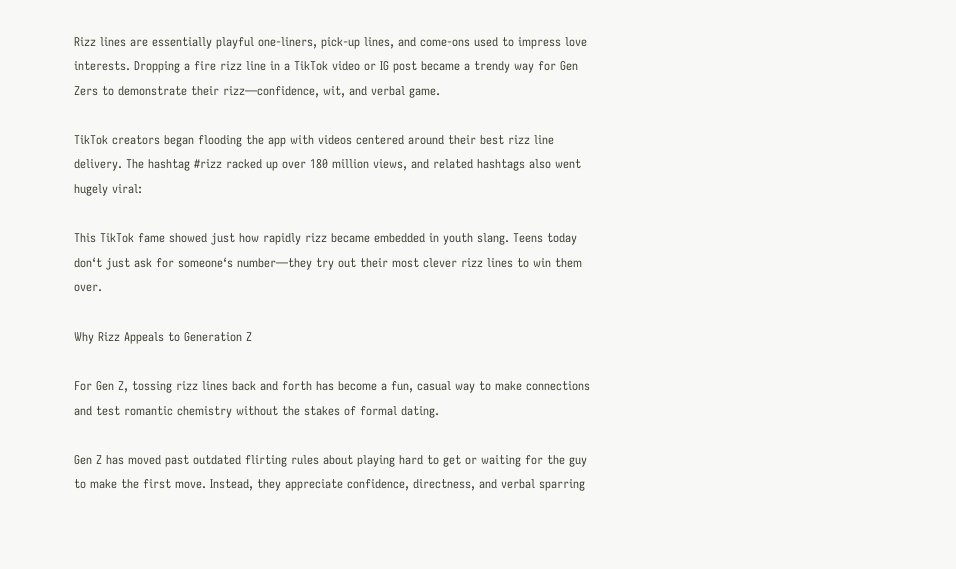Rizz lines are essentially playful one-liners, pick-up lines, and come-ons used to impress love interests. Dropping a fire rizz line in a TikTok video or IG post became a trendy way for Gen Zers to demonstrate their rizz—confidence, wit, and verbal game.

TikTok creators began flooding the app with videos centered around their best rizz line delivery. The hashtag #rizz racked up over 180 million views, and related hashtags also went hugely viral:

This TikTok fame showed just how rapidly rizz became embedded in youth slang. Teens today don‘t just ask for someone‘s number—they try out their most clever rizz lines to win them over.

Why Rizz Appeals to Generation Z

For Gen Z, tossing rizz lines back and forth has become a fun, casual way to make connections and test romantic chemistry without the stakes of formal dating.

Gen Z has moved past outdated flirting rules about playing hard to get or waiting for the guy to make the first move. Instead, they appreciate confidence, directness, and verbal sparring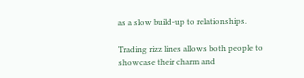as a slow build-up to relationships.

Trading rizz lines allows both people to showcase their charm and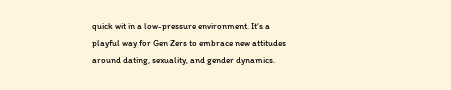quick wit in a low-pressure environment. It‘s a playful way for Gen Zers to embrace new attitudes around dating, sexuality, and gender dynamics.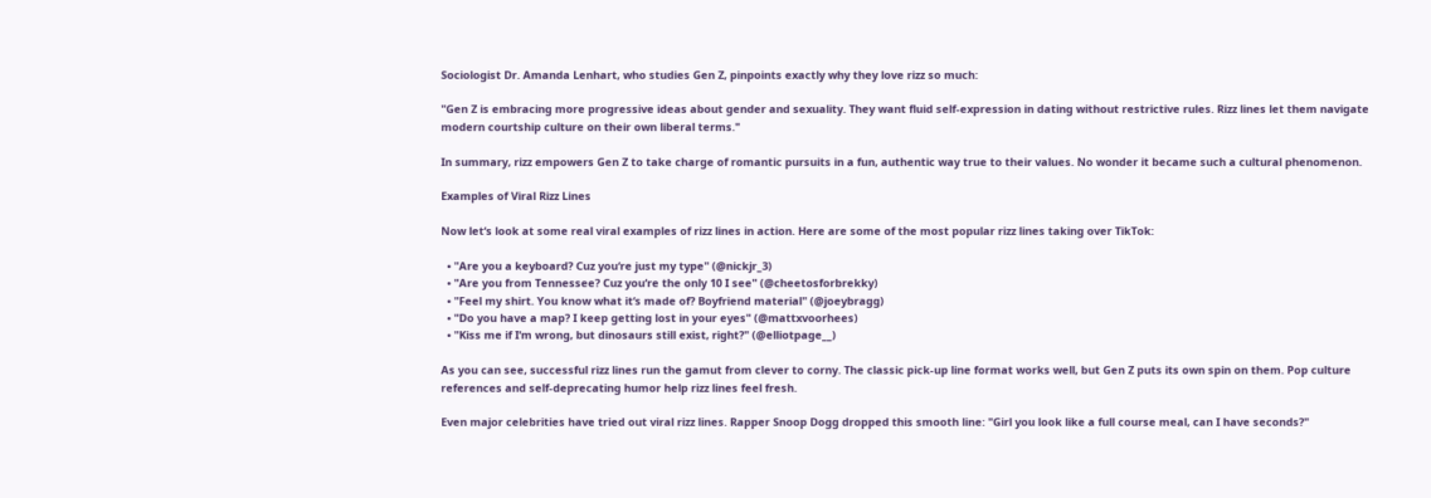Sociologist Dr. Amanda Lenhart, who studies Gen Z, pinpoints exactly why they love rizz so much:

"Gen Z is embracing more progressive ideas about gender and sexuality. They want fluid self-expression in dating without restrictive rules. Rizz lines let them navigate modern courtship culture on their own liberal terms."

In summary, rizz empowers Gen Z to take charge of romantic pursuits in a fun, authentic way true to their values. No wonder it became such a cultural phenomenon.

Examples of Viral Rizz Lines

Now let‘s look at some real viral examples of rizz lines in action. Here are some of the most popular rizz lines taking over TikTok:

  • "Are you a keyboard? Cuz you‘re just my type" (@nickjr_3)
  • "Are you from Tennessee? Cuz you‘re the only 10 I see" (@cheetosforbrekky)
  • "Feel my shirt. You know what it‘s made of? Boyfriend material" (@joeybragg)
  • "Do you have a map? I keep getting lost in your eyes" (@mattxvoorhees)
  • "Kiss me if I‘m wrong, but dinosaurs still exist, right?" (@elliotpage__)

As you can see, successful rizz lines run the gamut from clever to corny. The classic pick-up line format works well, but Gen Z puts its own spin on them. Pop culture references and self-deprecating humor help rizz lines feel fresh.

Even major celebrities have tried out viral rizz lines. Rapper Snoop Dogg dropped this smooth line: "Girl you look like a full course meal, can I have seconds?"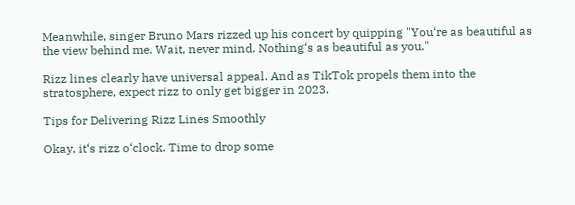Meanwhile, singer Bruno Mars rizzed up his concert by quipping "You‘re as beautiful as the view behind me. Wait, never mind. Nothing‘s as beautiful as you."

Rizz lines clearly have universal appeal. And as TikTok propels them into the stratosphere, expect rizz to only get bigger in 2023.

Tips for Delivering Rizz Lines Smoothly

Okay, it‘s rizz o‘clock. Time to drop some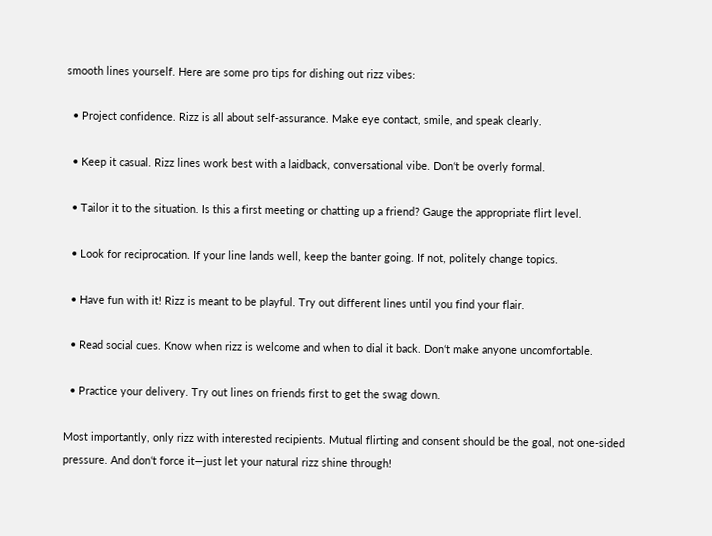smooth lines yourself. Here are some pro tips for dishing out rizz vibes:

  • Project confidence. Rizz is all about self-assurance. Make eye contact, smile, and speak clearly.

  • Keep it casual. Rizz lines work best with a laidback, conversational vibe. Don‘t be overly formal.

  • Tailor it to the situation. Is this a first meeting or chatting up a friend? Gauge the appropriate flirt level.

  • Look for reciprocation. If your line lands well, keep the banter going. If not, politely change topics.

  • Have fun with it! Rizz is meant to be playful. Try out different lines until you find your flair.

  • Read social cues. Know when rizz is welcome and when to dial it back. Don‘t make anyone uncomfortable.

  • Practice your delivery. Try out lines on friends first to get the swag down.

Most importantly, only rizz with interested recipients. Mutual flirting and consent should be the goal, not one-sided pressure. And don‘t force it—just let your natural rizz shine through!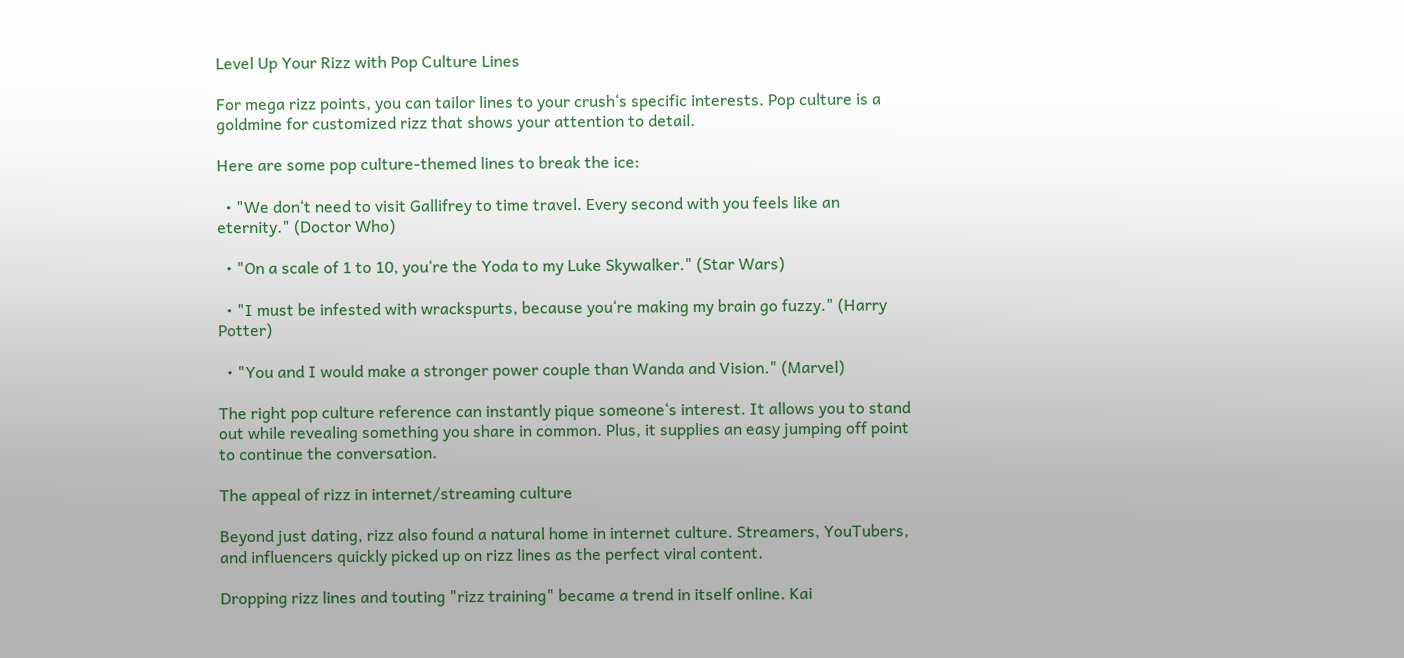Level Up Your Rizz with Pop Culture Lines

For mega rizz points, you can tailor lines to your crush‘s specific interests. Pop culture is a goldmine for customized rizz that shows your attention to detail.

Here are some pop culture-themed lines to break the ice:

  • "We don‘t need to visit Gallifrey to time travel. Every second with you feels like an eternity." (Doctor Who)

  • "On a scale of 1 to 10, you‘re the Yoda to my Luke Skywalker." (Star Wars)

  • "I must be infested with wrackspurts, because you‘re making my brain go fuzzy." (Harry Potter)

  • "You and I would make a stronger power couple than Wanda and Vision." (Marvel)

The right pop culture reference can instantly pique someone‘s interest. It allows you to stand out while revealing something you share in common. Plus, it supplies an easy jumping off point to continue the conversation.

The appeal of rizz in internet/streaming culture

Beyond just dating, rizz also found a natural home in internet culture. Streamers, YouTubers, and influencers quickly picked up on rizz lines as the perfect viral content.

Dropping rizz lines and touting "rizz training" became a trend in itself online. Kai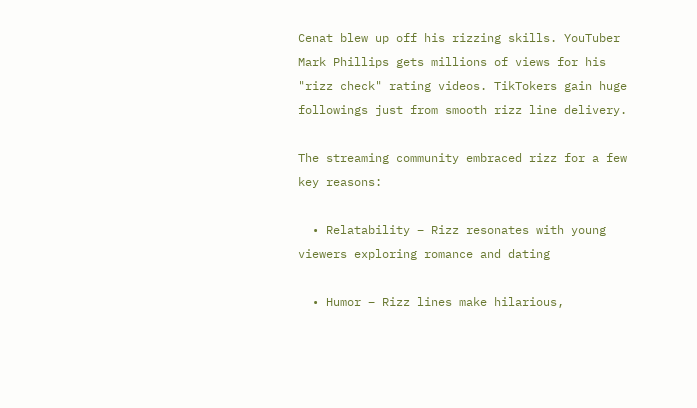Cenat blew up off his rizzing skills. YouTuber Mark Phillips gets millions of views for his "rizz check" rating videos. TikTokers gain huge followings just from smooth rizz line delivery.

The streaming community embraced rizz for a few key reasons:

  • Relatability – Rizz resonates with young viewers exploring romance and dating

  • Humor – Rizz lines make hilarious,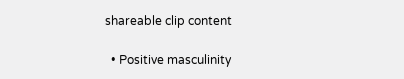shareable clip content

  • Positive masculinity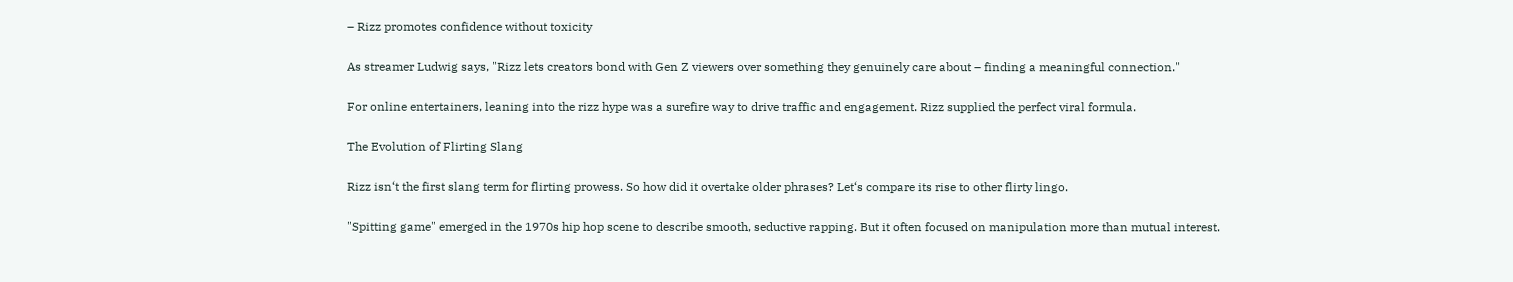– Rizz promotes confidence without toxicity

As streamer Ludwig says, "Rizz lets creators bond with Gen Z viewers over something they genuinely care about – finding a meaningful connection."

For online entertainers, leaning into the rizz hype was a surefire way to drive traffic and engagement. Rizz supplied the perfect viral formula.

The Evolution of Flirting Slang

Rizz isn‘t the first slang term for flirting prowess. So how did it overtake older phrases? Let‘s compare its rise to other flirty lingo.

"Spitting game" emerged in the 1970s hip hop scene to describe smooth, seductive rapping. But it often focused on manipulation more than mutual interest.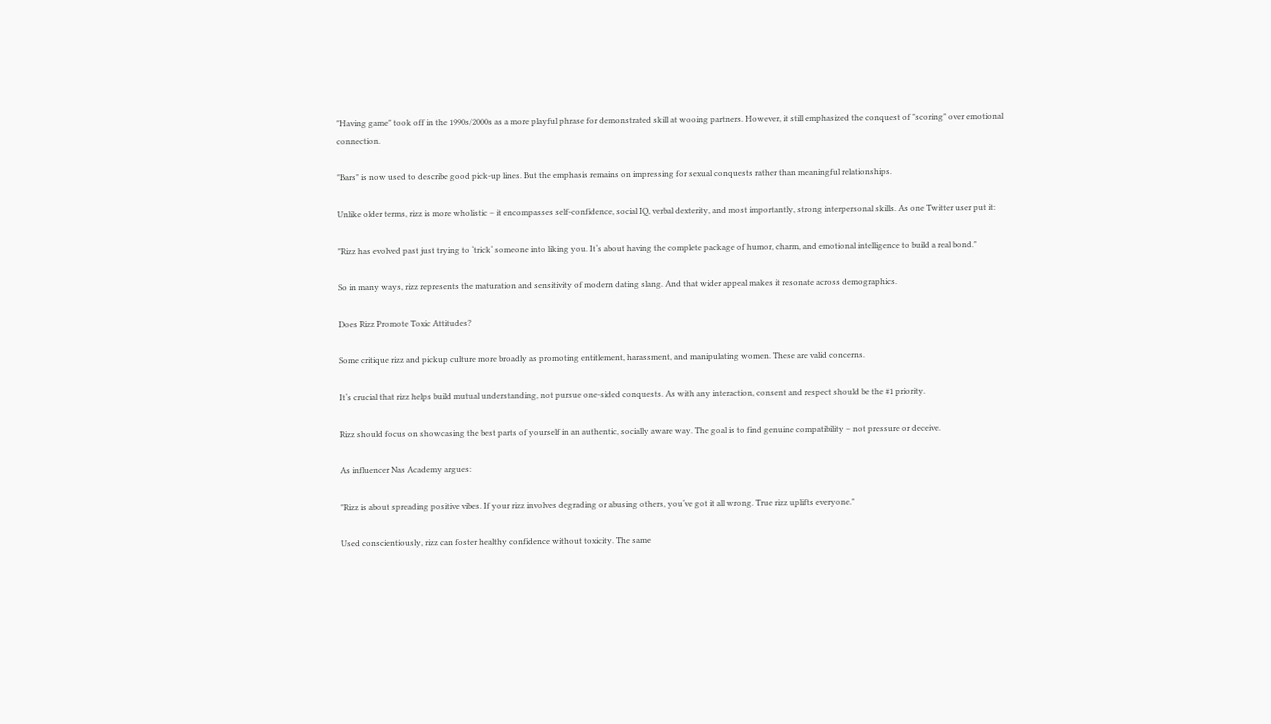"Having game" took off in the 1990s/2000s as a more playful phrase for demonstrated skill at wooing partners. However, it still emphasized the conquest of "scoring" over emotional connection.

"Bars" is now used to describe good pick-up lines. But the emphasis remains on impressing for sexual conquests rather than meaningful relationships.

Unlike older terms, rizz is more wholistic – it encompasses self-confidence, social IQ, verbal dexterity, and most importantly, strong interpersonal skills. As one Twitter user put it:

"Rizz has evolved past just trying to ‘trick‘ someone into liking you. It‘s about having the complete package of humor, charm, and emotional intelligence to build a real bond."

So in many ways, rizz represents the maturation and sensitivity of modern dating slang. And that wider appeal makes it resonate across demographics.

Does Rizz Promote Toxic Attitudes?

Some critique rizz and pickup culture more broadly as promoting entitlement, harassment, and manipulating women. These are valid concerns.

It‘s crucial that rizz helps build mutual understanding, not pursue one-sided conquests. As with any interaction, consent and respect should be the #1 priority.

Rizz should focus on showcasing the best parts of yourself in an authentic, socially aware way. The goal is to find genuine compatibility – not pressure or deceive.

As influencer Nas Academy argues:

"Rizz is about spreading positive vibes. If your rizz involves degrading or abusing others, you‘ve got it all wrong. True rizz uplifts everyone."

Used conscientiously, rizz can foster healthy confidence without toxicity. The same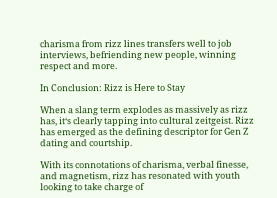charisma from rizz lines transfers well to job interviews, befriending new people, winning respect and more.

In Conclusion: Rizz is Here to Stay

When a slang term explodes as massively as rizz has, it‘s clearly tapping into cultural zeitgeist. Rizz has emerged as the defining descriptor for Gen Z dating and courtship.

With its connotations of charisma, verbal finesse, and magnetism, rizz has resonated with youth looking to take charge of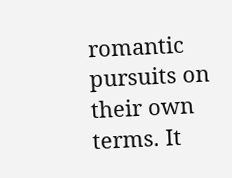romantic pursuits on their own terms. It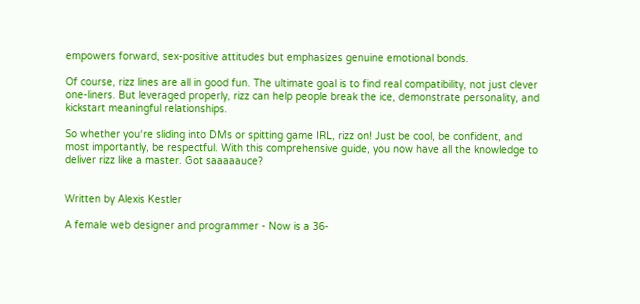empowers forward, sex-positive attitudes but emphasizes genuine emotional bonds.

Of course, rizz lines are all in good fun. The ultimate goal is to find real compatibility, not just clever one-liners. But leveraged properly, rizz can help people break the ice, demonstrate personality, and kickstart meaningful relationships.

So whether you‘re sliding into DMs or spitting game IRL, rizz on! Just be cool, be confident, and most importantly, be respectful. With this comprehensive guide, you now have all the knowledge to deliver rizz like a master. Got saaaaauce?


Written by Alexis Kestler

A female web designer and programmer - Now is a 36-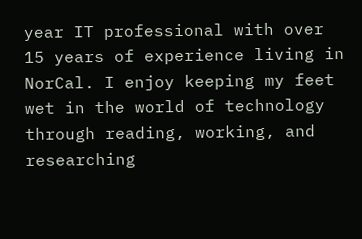year IT professional with over 15 years of experience living in NorCal. I enjoy keeping my feet wet in the world of technology through reading, working, and researching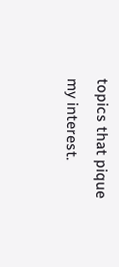topics that pique my interest.